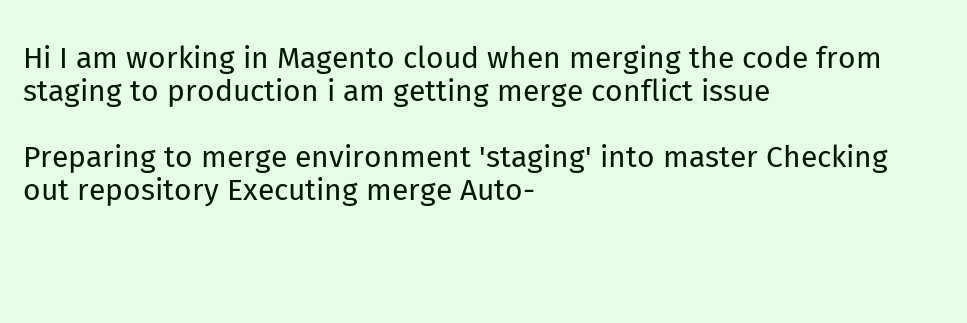Hi I am working in Magento cloud when merging the code from staging to production i am getting merge conflict issue

Preparing to merge environment 'staging' into master Checking out repository Executing merge Auto-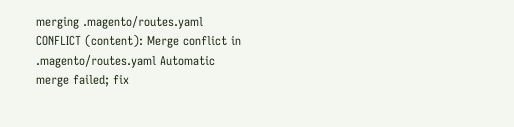merging .magento/routes.yaml CONFLICT (content): Merge conflict in .magento/routes.yaml Automatic merge failed; fix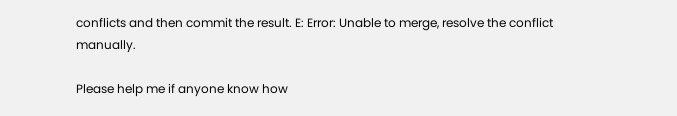conflicts and then commit the result. E: Error: Unable to merge, resolve the conflict manually.

Please help me if anyone know how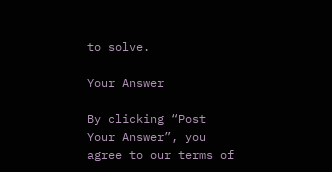to solve.

Your Answer

By clicking “Post Your Answer”, you agree to our terms of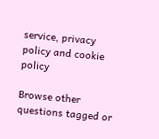service, privacy policy and cookie policy

Browse other questions tagged or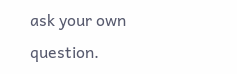ask your own question.